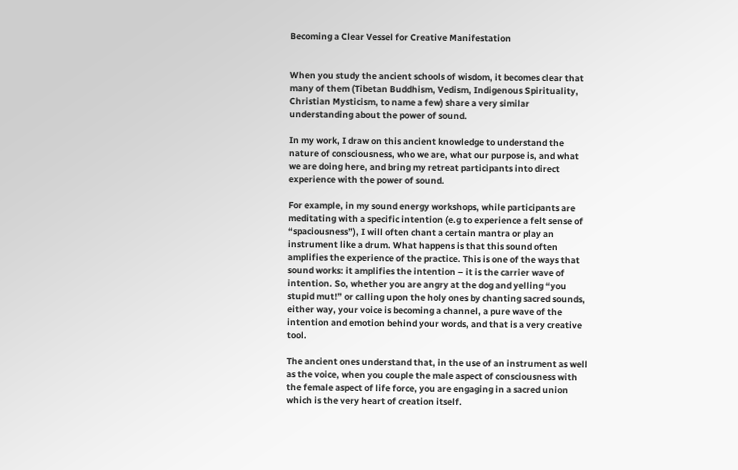Becoming a Clear Vessel for Creative Manifestation


When you study the ancient schools of wisdom, it becomes clear that many of them (Tibetan Buddhism, Vedism, Indigenous Spirituality, Christian Mysticism, to name a few) share a very similar understanding about the power of sound.

In my work, I draw on this ancient knowledge to understand the nature of consciousness, who we are, what our purpose is, and what we are doing here, and bring my retreat participants into direct experience with the power of sound.

For example, in my sound energy workshops, while participants are meditating with a specific intention (e.g to experience a felt sense of “spaciousness”), I will often chant a certain mantra or play an instrument like a drum. What happens is that this sound often amplifies the experience of the practice. This is one of the ways that sound works: it amplifies the intention – it is the carrier wave of intention. So, whether you are angry at the dog and yelling “you stupid mut!” or calling upon the holy ones by chanting sacred sounds, either way, your voice is becoming a channel, a pure wave of the intention and emotion behind your words, and that is a very creative tool.

The ancient ones understand that, in the use of an instrument as well as the voice, when you couple the male aspect of consciousness with the female aspect of life force, you are engaging in a sacred union which is the very heart of creation itself.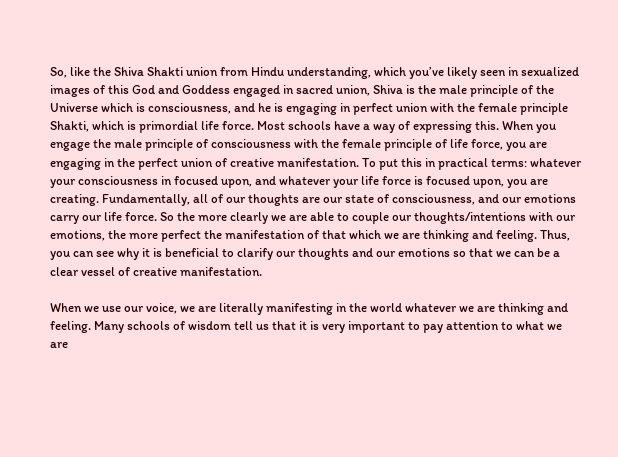So, like the Shiva Shakti union from Hindu understanding, which you’ve likely seen in sexualized images of this God and Goddess engaged in sacred union, Shiva is the male principle of the Universe which is consciousness, and he is engaging in perfect union with the female principle Shakti, which is primordial life force. Most schools have a way of expressing this. When you engage the male principle of consciousness with the female principle of life force, you are engaging in the perfect union of creative manifestation. To put this in practical terms: whatever your consciousness in focused upon, and whatever your life force is focused upon, you are creating. Fundamentally, all of our thoughts are our state of consciousness, and our emotions carry our life force. So the more clearly we are able to couple our thoughts/intentions with our emotions, the more perfect the manifestation of that which we are thinking and feeling. Thus, you can see why it is beneficial to clarify our thoughts and our emotions so that we can be a clear vessel of creative manifestation.

When we use our voice, we are literally manifesting in the world whatever we are thinking and feeling. Many schools of wisdom tell us that it is very important to pay attention to what we are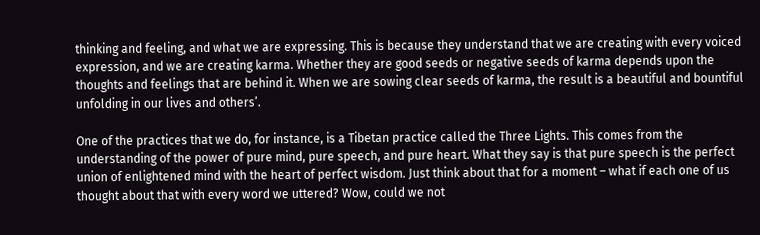thinking and feeling, and what we are expressing. This is because they understand that we are creating with every voiced expression, and we are creating karma. Whether they are good seeds or negative seeds of karma depends upon the thoughts and feelings that are behind it. When we are sowing clear seeds of karma, the result is a beautiful and bountiful unfolding in our lives and others’.

One of the practices that we do, for instance, is a Tibetan practice called the Three Lights. This comes from the understanding of the power of pure mind, pure speech, and pure heart. What they say is that pure speech is the perfect union of enlightened mind with the heart of perfect wisdom. Just think about that for a moment – what if each one of us thought about that with every word we uttered? Wow, could we not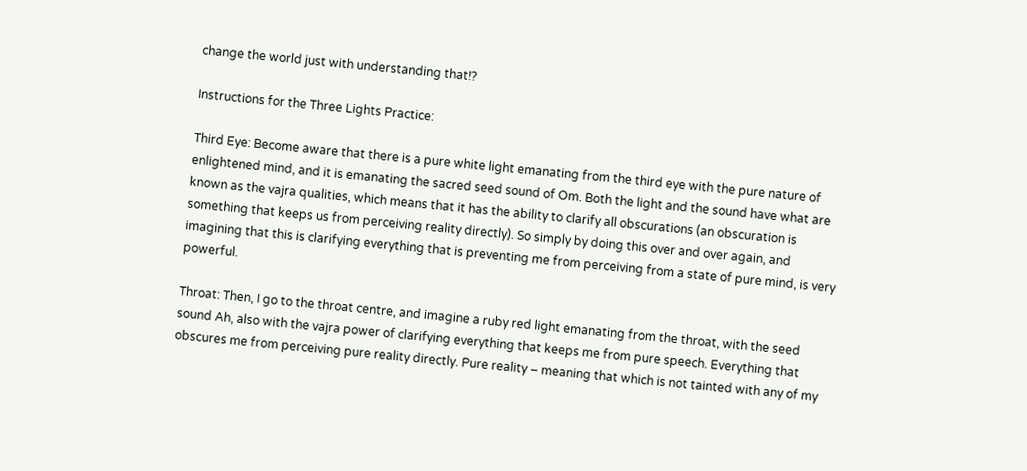change the world just with understanding that!?

Instructions for the Three Lights Practice:

Third Eye: Become aware that there is a pure white light emanating from the third eye with the pure nature of enlightened mind, and it is emanating the sacred seed sound of Om. Both the light and the sound have what are known as the vajra qualities, which means that it has the ability to clarify all obscurations (an obscuration is something that keeps us from perceiving reality directly). So simply by doing this over and over again, and imagining that this is clarifying everything that is preventing me from perceiving from a state of pure mind, is very powerful.

Throat: Then, I go to the throat centre, and imagine a ruby red light emanating from the throat, with the seed sound Ah, also with the vajra power of clarifying everything that keeps me from pure speech. Everything that obscures me from perceiving pure reality directly. Pure reality – meaning that which is not tainted with any of my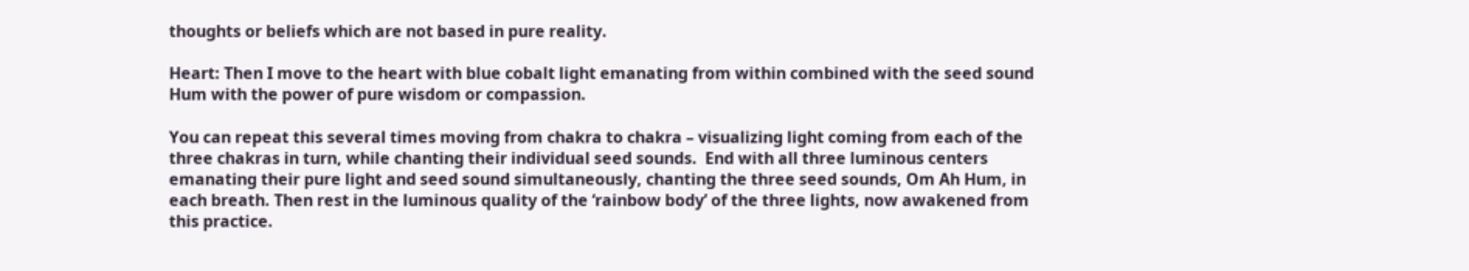thoughts or beliefs which are not based in pure reality.

Heart: Then I move to the heart with blue cobalt light emanating from within combined with the seed sound Hum with the power of pure wisdom or compassion.

You can repeat this several times moving from chakra to chakra – visualizing light coming from each of the three chakras in turn, while chanting their individual seed sounds.  End with all three luminous centers emanating their pure light and seed sound simultaneously, chanting the three seed sounds, Om Ah Hum, in each breath. Then rest in the luminous quality of the ‘rainbow body’ of the three lights, now awakened from this practice.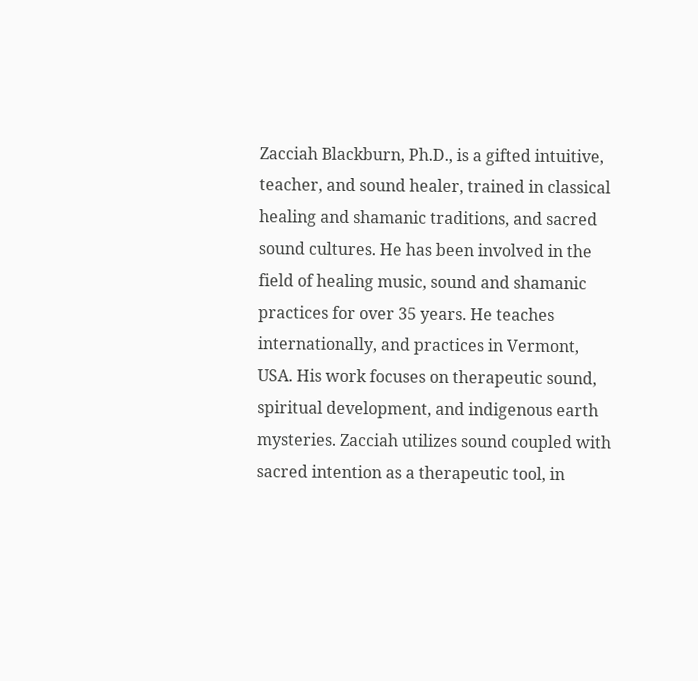Zacciah Blackburn, Ph.D., is a gifted intuitive, teacher, and sound healer, trained in classical healing and shamanic traditions, and sacred sound cultures. He has been involved in the field of healing music, sound and shamanic practices for over 35 years. He teaches internationally, and practices in Vermont, USA. His work focuses on therapeutic sound, spiritual development, and indigenous earth mysteries. Zacciah utilizes sound coupled with sacred intention as a therapeutic tool, in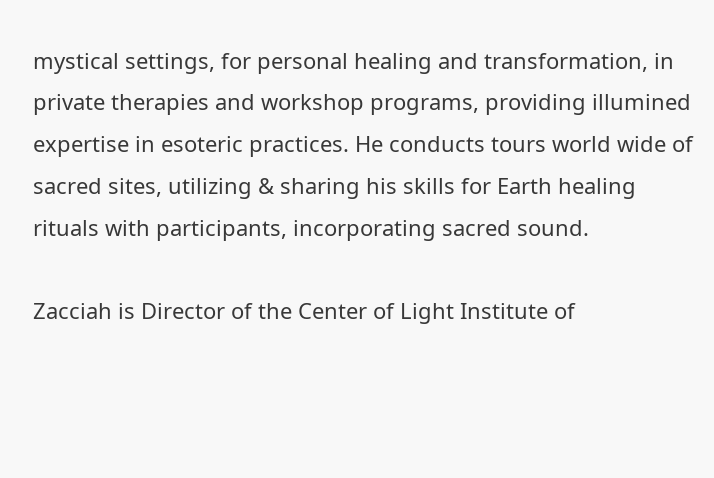mystical settings, for personal healing and transformation, in private therapies and workshop programs, providing illumined expertise in esoteric practices. He conducts tours world wide of sacred sites, utilizing & sharing his skills for Earth healing rituals with participants, incorporating sacred sound.

Zacciah is Director of the Center of Light Institute of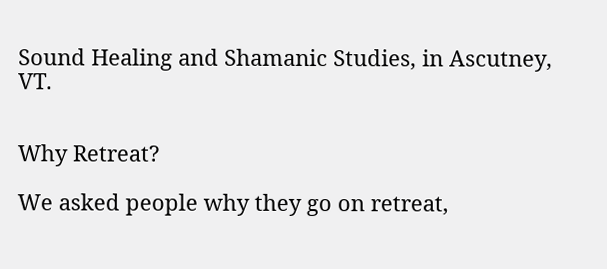Sound Healing and Shamanic Studies, in Ascutney, VT.


Why Retreat?

We asked people why they go on retreat,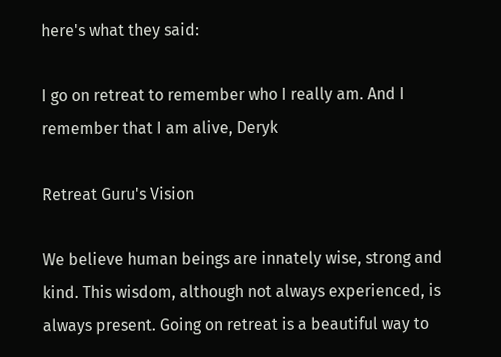here's what they said:

I go on retreat to remember who I really am. And I remember that I am alive, Deryk

Retreat Guru's Vision

We believe human beings are innately wise, strong and kind. This wisdom, although not always experienced, is always present. Going on retreat is a beautiful way to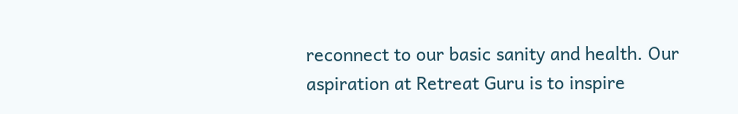reconnect to our basic sanity and health. Our aspiration at Retreat Guru is to inspire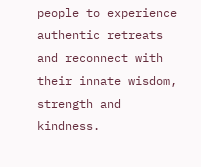people to experience authentic retreats and reconnect with their innate wisdom, strength and kindness.